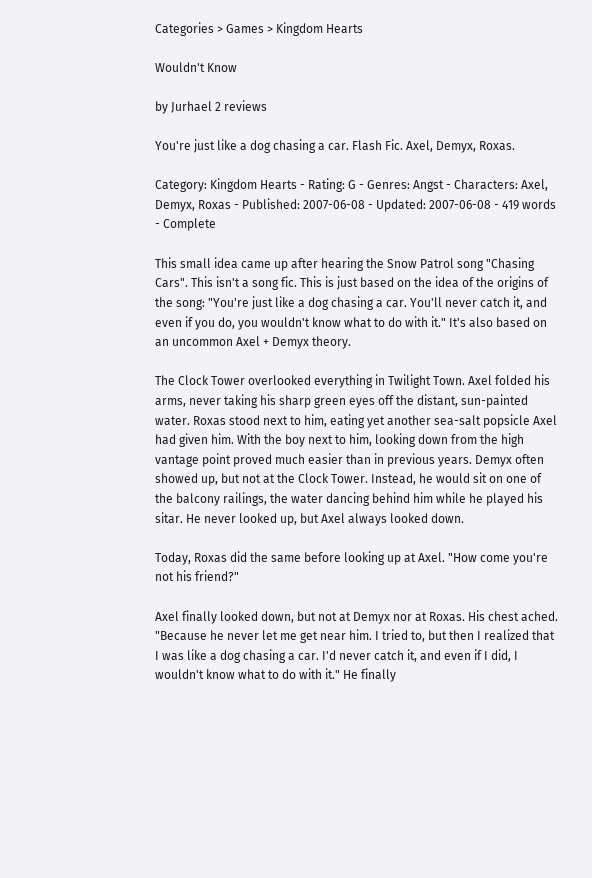Categories > Games > Kingdom Hearts

Wouldn't Know

by Jurhael 2 reviews

You're just like a dog chasing a car. Flash Fic. Axel, Demyx, Roxas.

Category: Kingdom Hearts - Rating: G - Genres: Angst - Characters: Axel, Demyx, Roxas - Published: 2007-06-08 - Updated: 2007-06-08 - 419 words - Complete

This small idea came up after hearing the Snow Patrol song "Chasing Cars". This isn't a song fic. This is just based on the idea of the origins of the song: "You're just like a dog chasing a car. You'll never catch it, and even if you do, you wouldn't know what to do with it." It's also based on an uncommon Axel + Demyx theory.

The Clock Tower overlooked everything in Twilight Town. Axel folded his arms, never taking his sharp green eyes off the distant, sun-painted water. Roxas stood next to him, eating yet another sea-salt popsicle Axel had given him. With the boy next to him, looking down from the high vantage point proved much easier than in previous years. Demyx often showed up, but not at the Clock Tower. Instead, he would sit on one of the balcony railings, the water dancing behind him while he played his sitar. He never looked up, but Axel always looked down.

Today, Roxas did the same before looking up at Axel. "How come you're not his friend?"

Axel finally looked down, but not at Demyx nor at Roxas. His chest ached. "Because he never let me get near him. I tried to, but then I realized that I was like a dog chasing a car. I'd never catch it, and even if I did, I wouldn't know what to do with it." He finally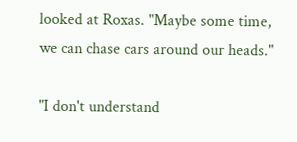looked at Roxas. "Maybe some time, we can chase cars around our heads."

"I don't understand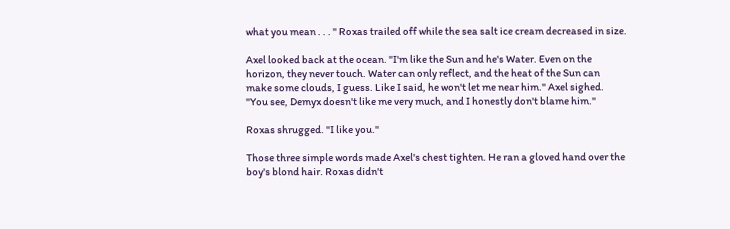what you mean . . . " Roxas trailed off while the sea salt ice cream decreased in size.

Axel looked back at the ocean. "I'm like the Sun and he's Water. Even on the horizon, they never touch. Water can only reflect, and the heat of the Sun can make some clouds, I guess. Like I said, he won't let me near him." Axel sighed. "You see, Demyx doesn't like me very much, and I honestly don't blame him."

Roxas shrugged. "I like you."

Those three simple words made Axel's chest tighten. He ran a gloved hand over the boy's blond hair. Roxas didn't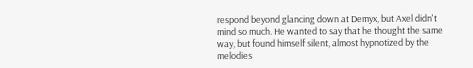respond beyond glancing down at Demyx, but Axel didn't mind so much. He wanted to say that he thought the same way, but found himself silent, almost hypnotized by the melodies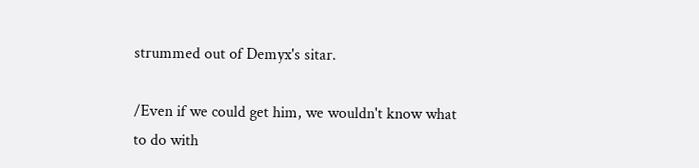strummed out of Demyx's sitar.

/Even if we could get him, we wouldn't know what to do with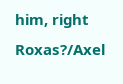him, right Roxas?/Axel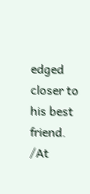edged closer to his best friend. /At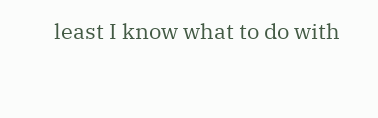least I know what to do with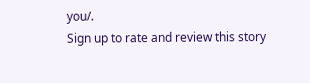you/.
Sign up to rate and review this story